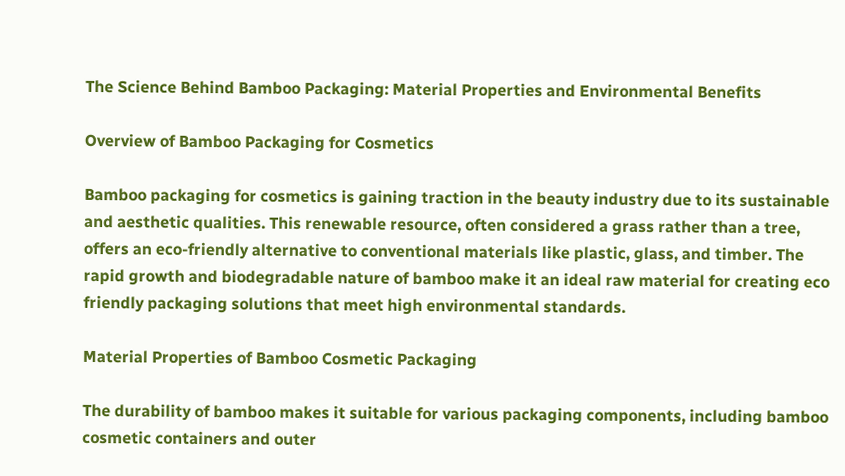The Science Behind Bamboo Packaging: Material Properties and Environmental Benefits

Overview of Bamboo Packaging for Cosmetics

Bamboo packaging for cosmetics is gaining traction in the beauty industry due to its sustainable and aesthetic qualities. This renewable resource, often considered a grass rather than a tree, offers an eco-friendly alternative to conventional materials like plastic, glass, and timber. The rapid growth and biodegradable nature of bamboo make it an ideal raw material for creating eco friendly packaging solutions that meet high environmental standards.

Material Properties of Bamboo Cosmetic Packaging

The durability of bamboo makes it suitable for various packaging components, including bamboo cosmetic containers and outer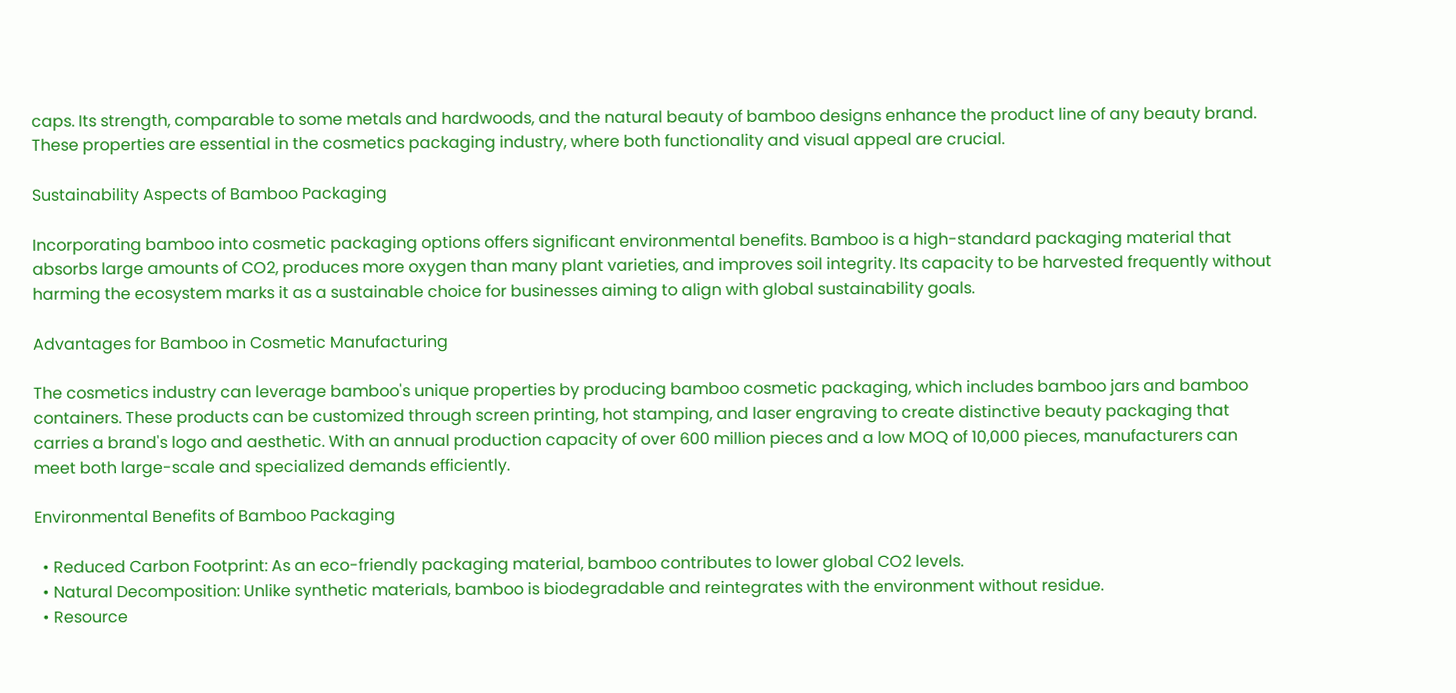caps. Its strength, comparable to some metals and hardwoods, and the natural beauty of bamboo designs enhance the product line of any beauty brand. These properties are essential in the cosmetics packaging industry, where both functionality and visual appeal are crucial.

Sustainability Aspects of Bamboo Packaging

Incorporating bamboo into cosmetic packaging options offers significant environmental benefits. Bamboo is a high-standard packaging material that absorbs large amounts of CO2, produces more oxygen than many plant varieties, and improves soil integrity. Its capacity to be harvested frequently without harming the ecosystem marks it as a sustainable choice for businesses aiming to align with global sustainability goals.

Advantages for Bamboo in Cosmetic Manufacturing

The cosmetics industry can leverage bamboo's unique properties by producing bamboo cosmetic packaging, which includes bamboo jars and bamboo containers. These products can be customized through screen printing, hot stamping, and laser engraving to create distinctive beauty packaging that carries a brand's logo and aesthetic. With an annual production capacity of over 600 million pieces and a low MOQ of 10,000 pieces, manufacturers can meet both large-scale and specialized demands efficiently.

Environmental Benefits of Bamboo Packaging

  • Reduced Carbon Footprint: As an eco-friendly packaging material, bamboo contributes to lower global CO2 levels.
  • Natural Decomposition: Unlike synthetic materials, bamboo is biodegradable and reintegrates with the environment without residue.
  • Resource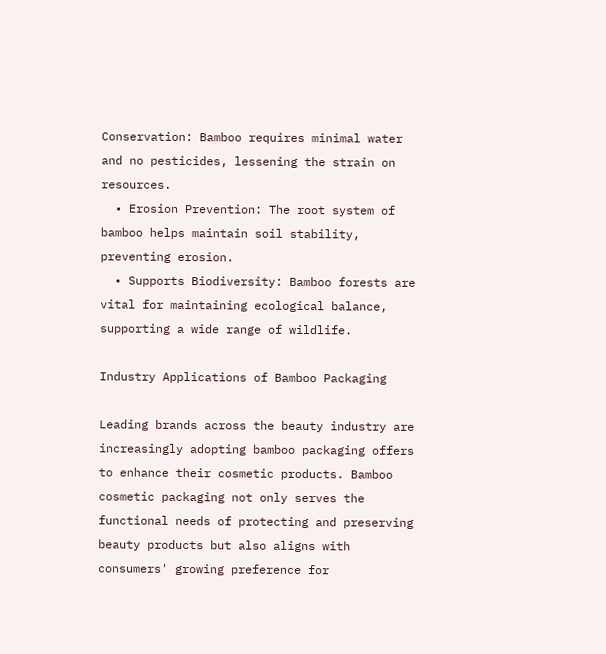Conservation: Bamboo requires minimal water and no pesticides, lessening the strain on resources.
  • Erosion Prevention: The root system of bamboo helps maintain soil stability, preventing erosion.
  • Supports Biodiversity: Bamboo forests are vital for maintaining ecological balance, supporting a wide range of wildlife.

Industry Applications of Bamboo Packaging

Leading brands across the beauty industry are increasingly adopting bamboo packaging offers to enhance their cosmetic products. Bamboo cosmetic packaging not only serves the functional needs of protecting and preserving beauty products but also aligns with consumers' growing preference for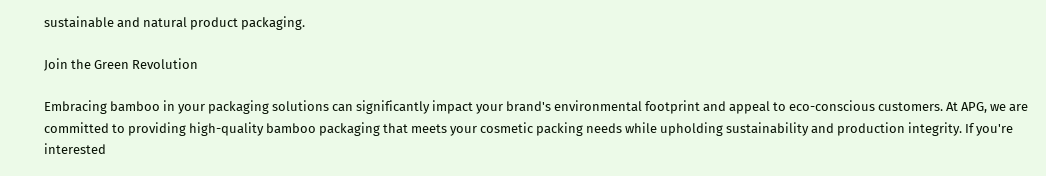sustainable and natural product packaging.

Join the Green Revolution

Embracing bamboo in your packaging solutions can significantly impact your brand's environmental footprint and appeal to eco-conscious customers. At APG, we are committed to providing high-quality bamboo packaging that meets your cosmetic packing needs while upholding sustainability and production integrity. If you're interested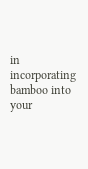in incorporating bamboo into your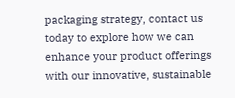packaging strategy, contact us today to explore how we can enhance your product offerings with our innovative, sustainable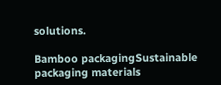solutions.

Bamboo packagingSustainable packaging materials